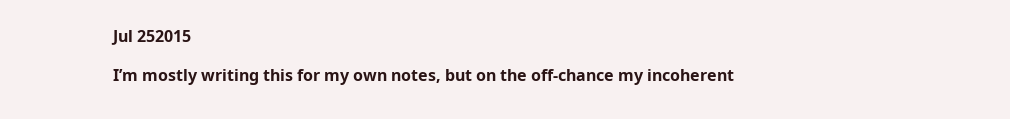Jul 252015

I’m mostly writing this for my own notes, but on the off-chance my incoherent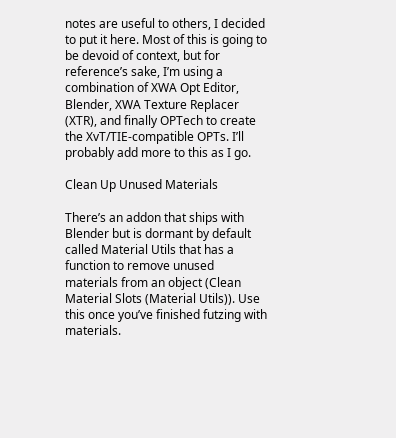notes are useful to others, I decided to put it here. Most of this is going to be devoid of context, but for reference’s sake, I’m using a combination of XWA Opt Editor, Blender, XWA Texture Replacer (XTR), and finally OPTech to create the XvT/TIE-compatible OPTs. I’ll probably add more to this as I go.

Clean Up Unused Materials

There’s an addon that ships with Blender but is dormant by default called Material Utils that has a function to remove unused materials from an object (Clean Material Slots (Material Utils)). Use this once you’ve finished futzing with materials.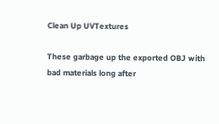Clean Up UVTextures

These garbage up the exported OBJ with bad materials long after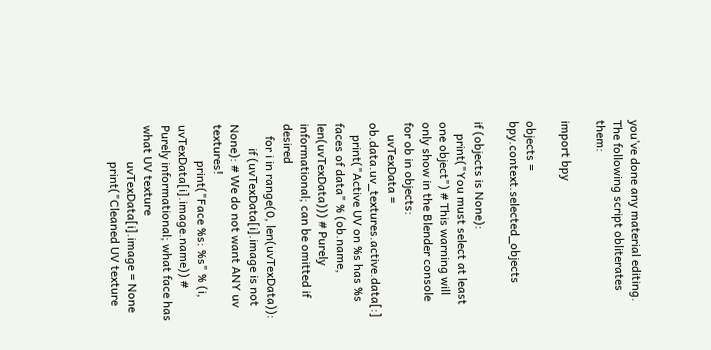you’ve done any material editing. The following script obliterates them:

import bpy

objects = bpy.context.selected_objects

if (objects is None):
    print("You must select at least one object") # This warning will only show in the Blender console
for ob in objects:
    uvTexData = ob.data.uv_textures.active.data[:]
    print("Active UV on %s has %s faces of data" % (ob.name, len(uvTexData))) # Purely informational; can be omitted if desired
    for i in range(0, len(uvTexData)):
        if (uvTexData[i].image is not None): # We do not want ANY uv textures!
            print("Face %s: %s" % (i, uvTexData[i].image.name)) # Purely informational; what face has what UV texture
            uvTexData[i].image = None
            print("Cleaned UV texture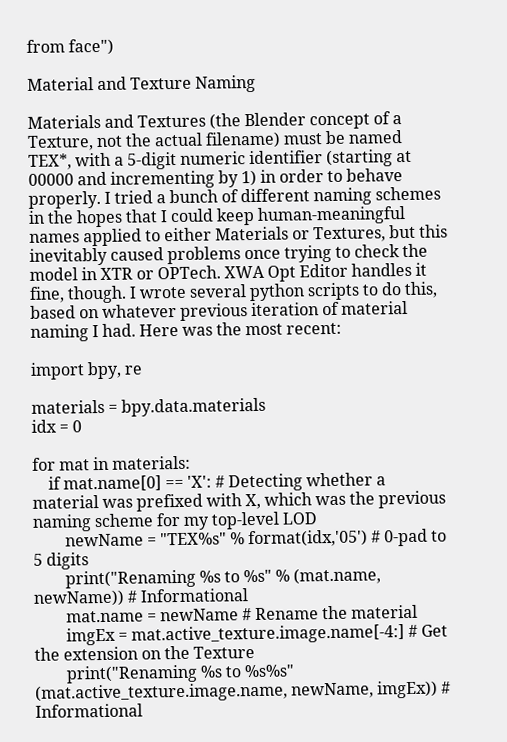from face")

Material and Texture Naming

Materials and Textures (the Blender concept of a Texture, not the actual filename) must be named TEX*, with a 5-digit numeric identifier (starting at 00000 and incrementing by 1) in order to behave properly. I tried a bunch of different naming schemes in the hopes that I could keep human-meaningful names applied to either Materials or Textures, but this inevitably caused problems once trying to check the model in XTR or OPTech. XWA Opt Editor handles it fine, though. I wrote several python scripts to do this, based on whatever previous iteration of material naming I had. Here was the most recent:

import bpy, re

materials = bpy.data.materials
idx = 0

for mat in materials:
    if mat.name[0] == 'X': # Detecting whether a material was prefixed with X, which was the previous naming scheme for my top-level LOD
        newName = "TEX%s" % format(idx,'05') # 0-pad to 5 digits
        print("Renaming %s to %s" % (mat.name, newName)) # Informational
        mat.name = newName # Rename the material
        imgEx = mat.active_texture.image.name[-4:] # Get the extension on the Texture
        print("Renaming %s to %s%s" (mat.active_texture.image.name, newName, imgEx)) # Informational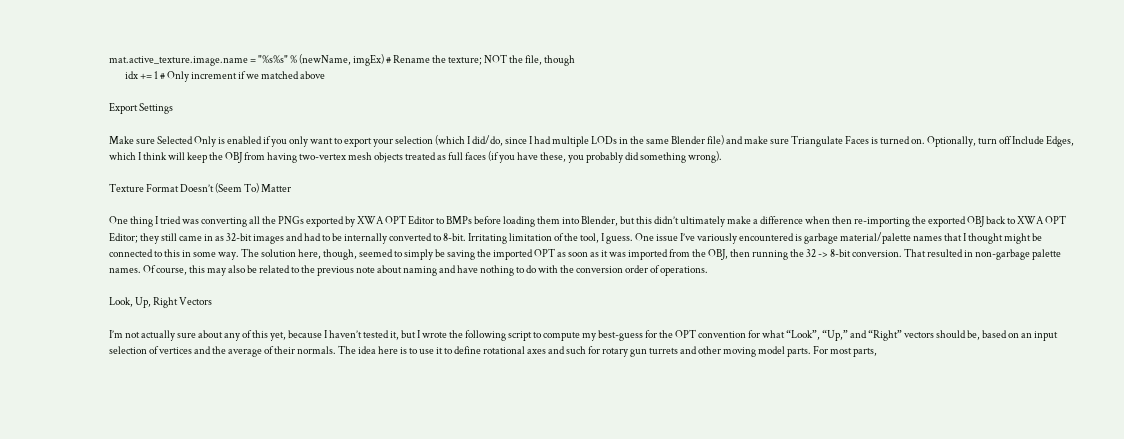mat.active_texture.image.name = "%s%s" % (newName, imgEx) # Rename the texture; NOT the file, though
        idx += 1 # Only increment if we matched above

Export Settings

Make sure Selected Only is enabled if you only want to export your selection (which I did/do, since I had multiple LODs in the same Blender file) and make sure Triangulate Faces is turned on. Optionally, turn off Include Edges, which I think will keep the OBJ from having two-vertex mesh objects treated as full faces (if you have these, you probably did something wrong).

Texture Format Doesn’t (Seem To) Matter

One thing I tried was converting all the PNGs exported by XWA OPT Editor to BMPs before loading them into Blender, but this didn’t ultimately make a difference when then re-importing the exported OBJ back to XWA OPT Editor; they still came in as 32-bit images and had to be internally converted to 8-bit. Irritating limitation of the tool, I guess. One issue I’ve variously encountered is garbage material/palette names that I thought might be connected to this in some way. The solution here, though, seemed to simply be saving the imported OPT as soon as it was imported from the OBJ, then running the 32 -> 8-bit conversion. That resulted in non-garbage palette names. Of course, this may also be related to the previous note about naming and have nothing to do with the conversion order of operations.

Look, Up, Right Vectors

I’m not actually sure about any of this yet, because I haven’t tested it, but I wrote the following script to compute my best-guess for the OPT convention for what “Look”, “Up,” and “Right” vectors should be, based on an input selection of vertices and the average of their normals. The idea here is to use it to define rotational axes and such for rotary gun turrets and other moving model parts. For most parts,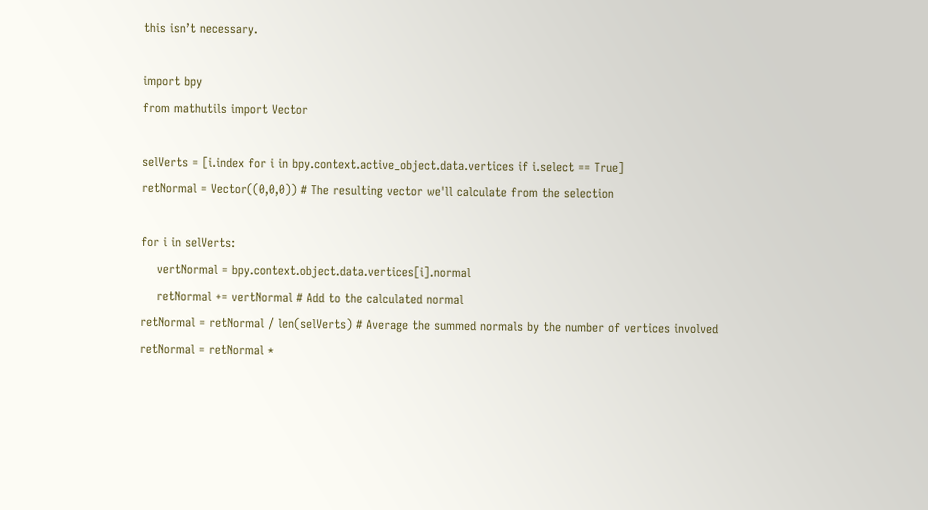this isn’t necessary.

import bpy
from mathutils import Vector

selVerts = [i.index for i in bpy.context.active_object.data.vertices if i.select == True]
retNormal = Vector((0,0,0)) # The resulting vector we'll calculate from the selection

for i in selVerts:
    vertNormal = bpy.context.object.data.vertices[i].normal
    retNormal += vertNormal # Add to the calculated normal
retNormal = retNormal / len(selVerts) # Average the summed normals by the number of vertices involved
retNormal = retNormal *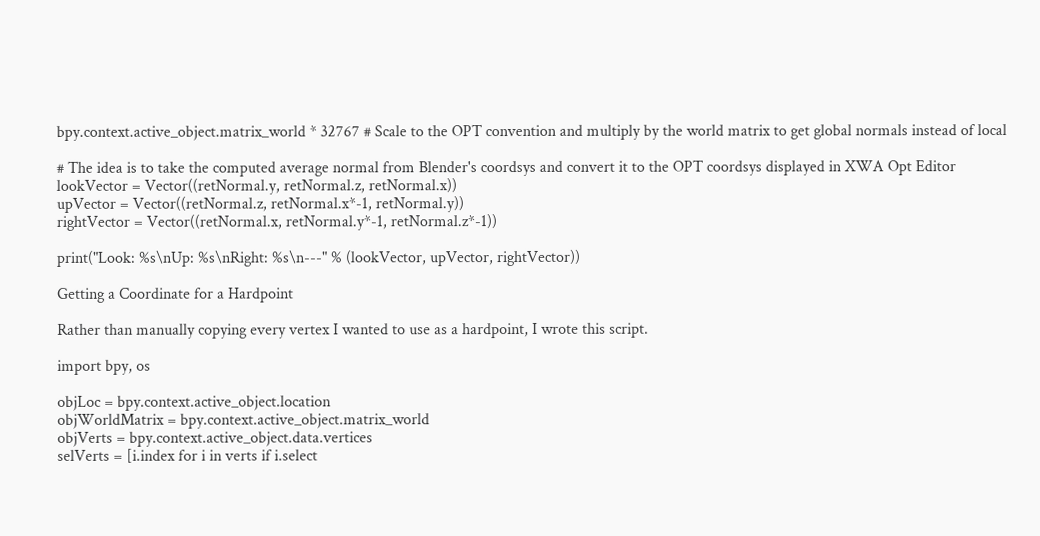bpy.context.active_object.matrix_world * 32767 # Scale to the OPT convention and multiply by the world matrix to get global normals instead of local

# The idea is to take the computed average normal from Blender's coordsys and convert it to the OPT coordsys displayed in XWA Opt Editor
lookVector = Vector((retNormal.y, retNormal.z, retNormal.x))
upVector = Vector((retNormal.z, retNormal.x*-1, retNormal.y))
rightVector = Vector((retNormal.x, retNormal.y*-1, retNormal.z*-1))

print("Look: %s\nUp: %s\nRight: %s\n---" % (lookVector, upVector, rightVector))

Getting a Coordinate for a Hardpoint

Rather than manually copying every vertex I wanted to use as a hardpoint, I wrote this script.

import bpy, os

objLoc = bpy.context.active_object.location
objWorldMatrix = bpy.context.active_object.matrix_world
objVerts = bpy.context.active_object.data.vertices
selVerts = [i.index for i in verts if i.select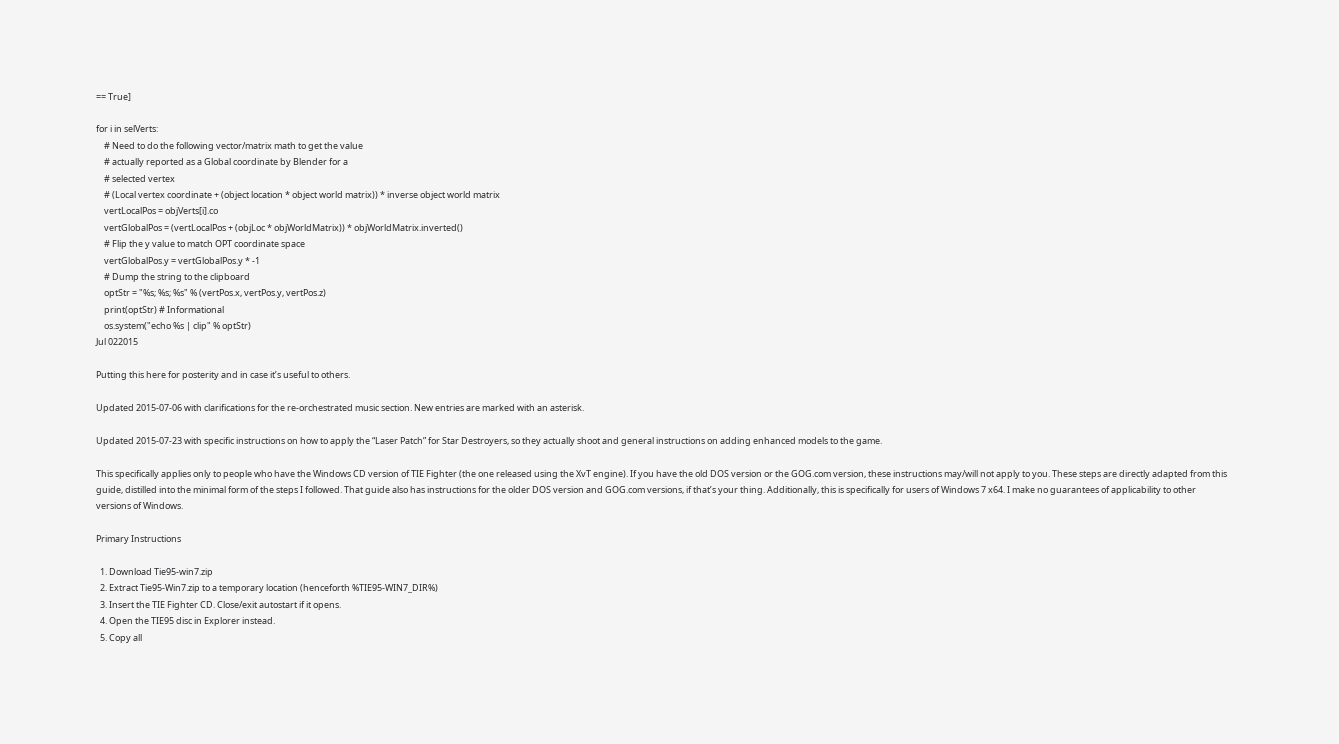== True]

for i in selVerts:
    # Need to do the following vector/matrix math to get the value
    # actually reported as a Global coordinate by Blender for a
    # selected vertex
    # (Local vertex coordinate + (object location * object world matrix)) * inverse object world matrix
    vertLocalPos = objVerts[i].co
    vertGlobalPos = (vertLocalPos + (objLoc * objWorldMatrix)) * objWorldMatrix.inverted()
    # Flip the y value to match OPT coordinate space
    vertGlobalPos.y = vertGlobalPos.y * -1
    # Dump the string to the clipboard
    optStr = "%s; %s; %s" % (vertPos.x, vertPos.y, vertPos.z)
    print(optStr) # Informational
    os.system("echo %s | clip" % optStr)
Jul 022015

Putting this here for posterity and in case it’s useful to others.

Updated 2015-07-06 with clarifications for the re-orchestrated music section. New entries are marked with an asterisk.

Updated 2015-07-23 with specific instructions on how to apply the “Laser Patch” for Star Destroyers, so they actually shoot and general instructions on adding enhanced models to the game.

This specifically applies only to people who have the Windows CD version of TIE Fighter (the one released using the XvT engine). If you have the old DOS version or the GOG.com version, these instructions may/will not apply to you. These steps are directly adapted from this guide, distilled into the minimal form of the steps I followed. That guide also has instructions for the older DOS version and GOG.com versions, if that’s your thing. Additionally, this is specifically for users of Windows 7 x64. I make no guarantees of applicability to other versions of Windows.

Primary Instructions

  1. Download Tie95-win7.zip
  2. Extract Tie95-Win7.zip to a temporary location (henceforth %TIE95-WIN7_DIR%)
  3. Insert the TIE Fighter CD. Close/exit autostart if it opens.
  4. Open the TIE95 disc in Explorer instead.
  5. Copy all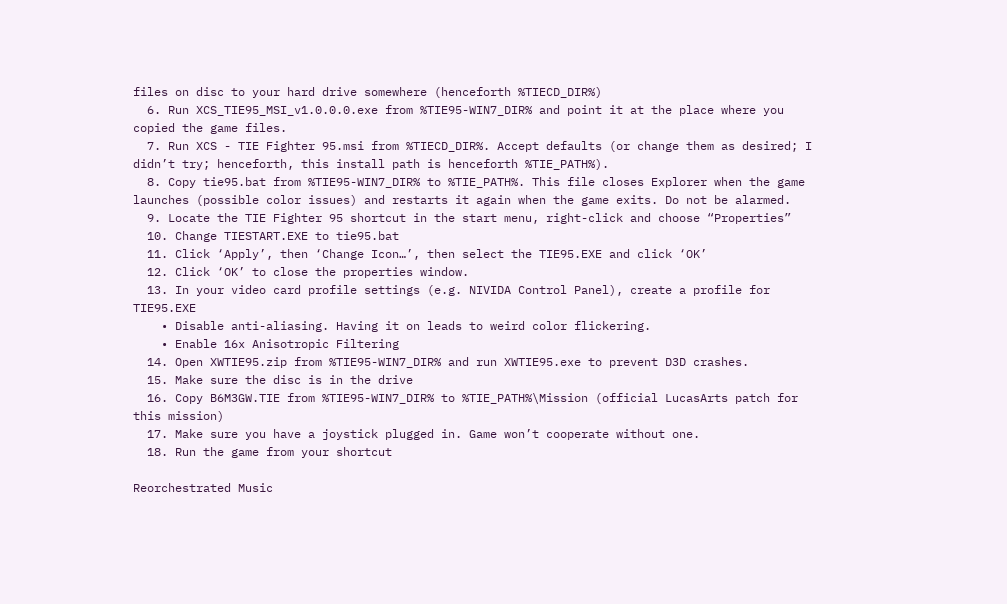files on disc to your hard drive somewhere (henceforth %TIECD_DIR%)
  6. Run XCS_TIE95_MSI_v1.0.0.0.exe from %TIE95-WIN7_DIR% and point it at the place where you copied the game files.
  7. Run XCS - TIE Fighter 95.msi from %TIECD_DIR%. Accept defaults (or change them as desired; I didn’t try; henceforth, this install path is henceforth %TIE_PATH%).
  8. Copy tie95.bat from %TIE95-WIN7_DIR% to %TIE_PATH%. This file closes Explorer when the game launches (possible color issues) and restarts it again when the game exits. Do not be alarmed.
  9. Locate the TIE Fighter 95 shortcut in the start menu, right-click and choose “Properties”
  10. Change TIESTART.EXE to tie95.bat
  11. Click ‘Apply’, then ‘Change Icon…’, then select the TIE95.EXE and click ‘OK’
  12. Click ‘OK’ to close the properties window.
  13. In your video card profile settings (e.g. NIVIDA Control Panel), create a profile for TIE95.EXE
    • Disable anti-aliasing. Having it on leads to weird color flickering.
    • Enable 16x Anisotropic Filtering
  14. Open XWTIE95.zip from %TIE95-WIN7_DIR% and run XWTIE95.exe to prevent D3D crashes.
  15. Make sure the disc is in the drive
  16. Copy B6M3GW.TIE from %TIE95-WIN7_DIR% to %TIE_PATH%\Mission (official LucasArts patch for this mission)
  17. Make sure you have a joystick plugged in. Game won’t cooperate without one.
  18. Run the game from your shortcut

Reorchestrated Music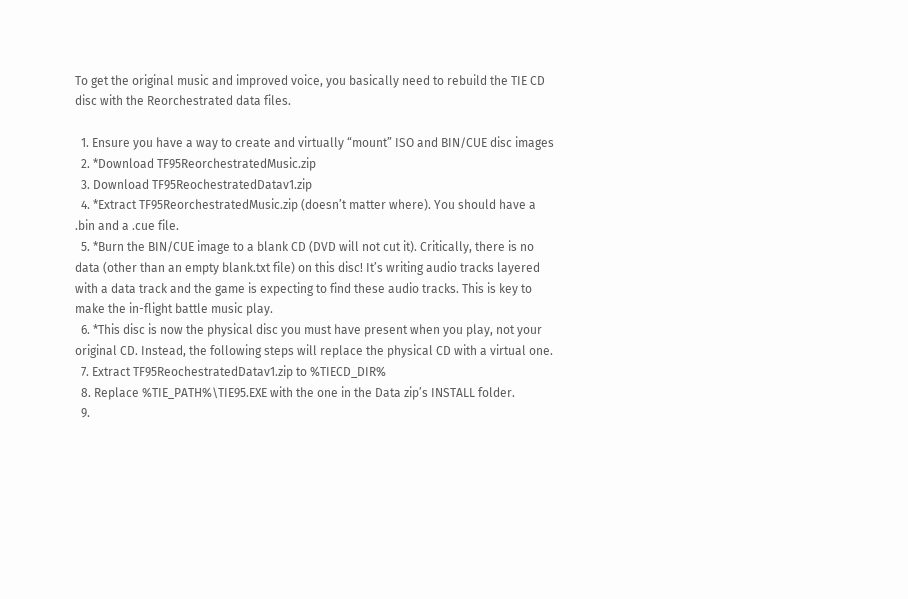To get the original music and improved voice, you basically need to rebuild the TIE CD disc with the Reorchestrated data files.

  1. Ensure you have a way to create and virtually “mount” ISO and BIN/CUE disc images
  2. *Download TF95ReorchestratedMusic.zip
  3. Download TF95ReochestratedDatav1.zip
  4. *Extract TF95ReorchestratedMusic.zip (doesn’t matter where). You should have a .bin and a .cue file.
  5. *Burn the BIN/CUE image to a blank CD (DVD will not cut it). Critically, there is no data (other than an empty blank.txt file) on this disc! It’s writing audio tracks layered with a data track and the game is expecting to find these audio tracks. This is key to make the in-flight battle music play.
  6. *This disc is now the physical disc you must have present when you play, not your original CD. Instead, the following steps will replace the physical CD with a virtual one.
  7. Extract TF95ReochestratedDatav1.zip to %TIECD_DIR%
  8. Replace %TIE_PATH%\TIE95.EXE with the one in the Data zip’s INSTALL folder.
  9.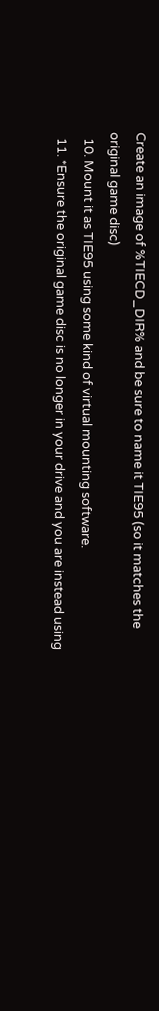Create an image of %TIECD_DIR% and be sure to name it TIE95 (so it matches the original game disc)
  10. Mount it as TIE95 using some kind of virtual mounting software.
  11. *Ensure the original game disc is no longer in your drive and you are instead using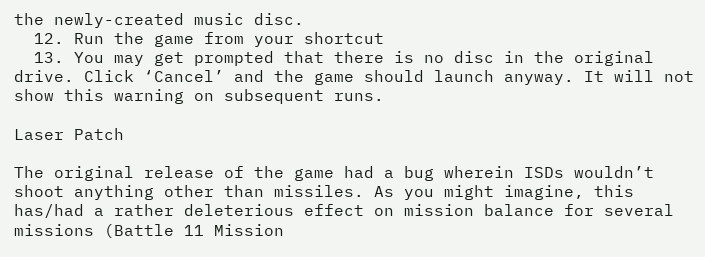the newly-created music disc.
  12. Run the game from your shortcut
  13. You may get prompted that there is no disc in the original drive. Click ‘Cancel’ and the game should launch anyway. It will not show this warning on subsequent runs.

Laser Patch

The original release of the game had a bug wherein ISDs wouldn’t shoot anything other than missiles. As you might imagine, this has/had a rather deleterious effect on mission balance for several missions (Battle 11 Mission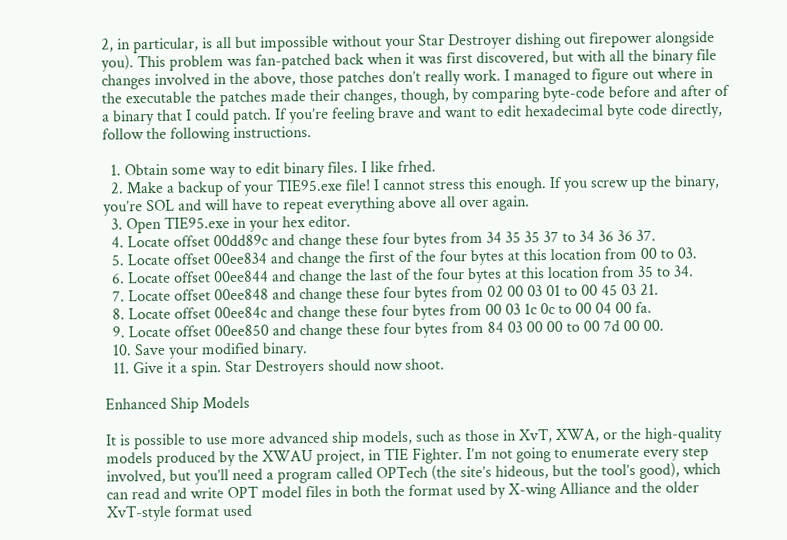2, in particular, is all but impossible without your Star Destroyer dishing out firepower alongside you). This problem was fan-patched back when it was first discovered, but with all the binary file changes involved in the above, those patches don’t really work. I managed to figure out where in the executable the patches made their changes, though, by comparing byte-code before and after of a binary that I could patch. If you’re feeling brave and want to edit hexadecimal byte code directly, follow the following instructions.

  1. Obtain some way to edit binary files. I like frhed.
  2. Make a backup of your TIE95.exe file! I cannot stress this enough. If you screw up the binary, you’re SOL and will have to repeat everything above all over again.
  3. Open TIE95.exe in your hex editor.
  4. Locate offset 00dd89c and change these four bytes from 34 35 35 37 to 34 36 36 37.
  5. Locate offset 00ee834 and change the first of the four bytes at this location from 00 to 03.
  6. Locate offset 00ee844 and change the last of the four bytes at this location from 35 to 34.
  7. Locate offset 00ee848 and change these four bytes from 02 00 03 01 to 00 45 03 21.
  8. Locate offset 00ee84c and change these four bytes from 00 03 1c 0c to 00 04 00 fa.
  9. Locate offset 00ee850 and change these four bytes from 84 03 00 00 to 00 7d 00 00.
  10. Save your modified binary.
  11. Give it a spin. Star Destroyers should now shoot.

Enhanced Ship Models

It is possible to use more advanced ship models, such as those in XvT, XWA, or the high-quality models produced by the XWAU project, in TIE Fighter. I’m not going to enumerate every step involved, but you’ll need a program called OPTech (the site’s hideous, but the tool’s good), which can read and write OPT model files in both the format used by X-wing Alliance and the older XvT-style format used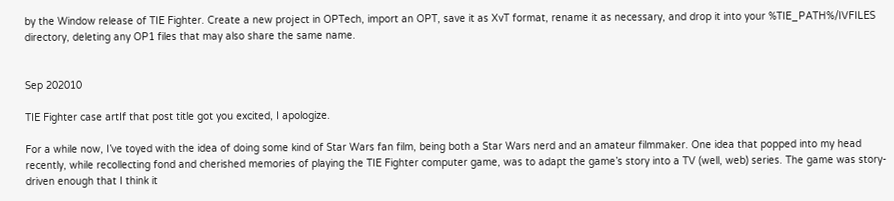by the Window release of TIE Fighter. Create a new project in OPTech, import an OPT, save it as XvT format, rename it as necessary, and drop it into your %TIE_PATH%/IVFILES directory, deleting any OP1 files that may also share the same name.


Sep 202010

TIE Fighter case artIf that post title got you excited, I apologize.

For a while now, I’ve toyed with the idea of doing some kind of Star Wars fan film, being both a Star Wars nerd and an amateur filmmaker. One idea that popped into my head recently, while recollecting fond and cherished memories of playing the TIE Fighter computer game, was to adapt the game’s story into a TV (well, web) series. The game was story-driven enough that I think it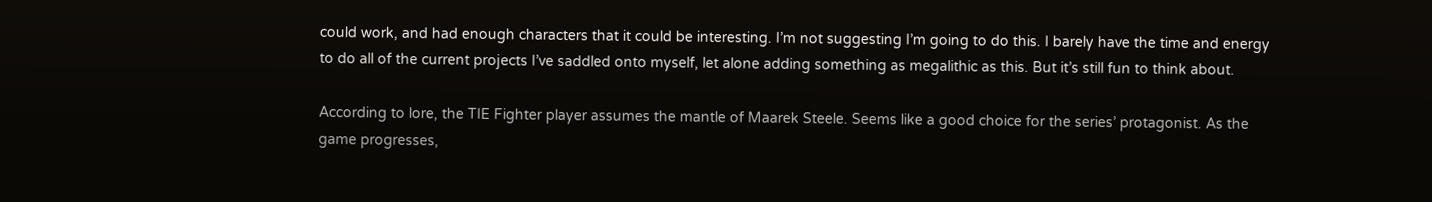could work, and had enough characters that it could be interesting. I’m not suggesting I’m going to do this. I barely have the time and energy to do all of the current projects I’ve saddled onto myself, let alone adding something as megalithic as this. But it’s still fun to think about.

According to lore, the TIE Fighter player assumes the mantle of Maarek Steele. Seems like a good choice for the series’ protagonist. As the game progresses,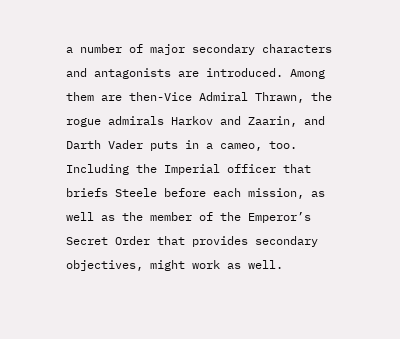a number of major secondary characters and antagonists are introduced. Among them are then-Vice Admiral Thrawn, the rogue admirals Harkov and Zaarin, and Darth Vader puts in a cameo, too. Including the Imperial officer that briefs Steele before each mission, as well as the member of the Emperor’s Secret Order that provides secondary objectives, might work as well.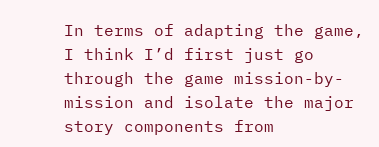In terms of adapting the game, I think I’d first just go through the game mission-by-mission and isolate the major story components from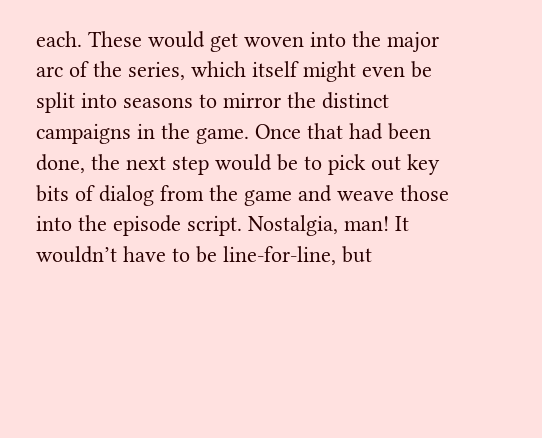each. These would get woven into the major arc of the series, which itself might even be split into seasons to mirror the distinct campaigns in the game. Once that had been done, the next step would be to pick out key bits of dialog from the game and weave those into the episode script. Nostalgia, man! It wouldn’t have to be line-for-line, but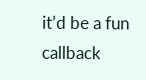it’d be a fun callback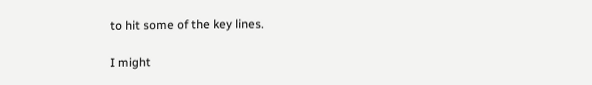to hit some of the key lines.

I might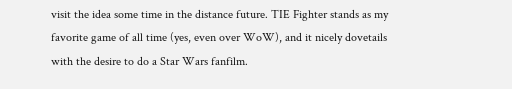visit the idea some time in the distance future. TIE Fighter stands as my favorite game of all time (yes, even over WoW), and it nicely dovetails with the desire to do a Star Wars fanfilm.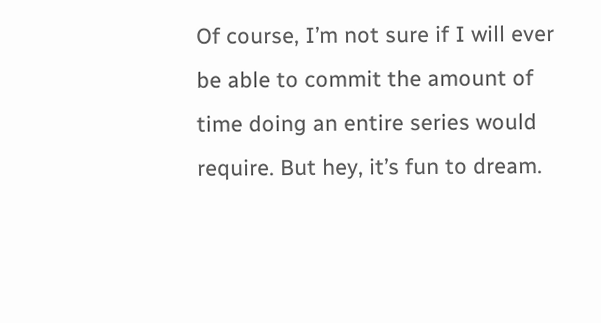Of course, I’m not sure if I will ever be able to commit the amount of time doing an entire series would require. But hey, it’s fun to dream.